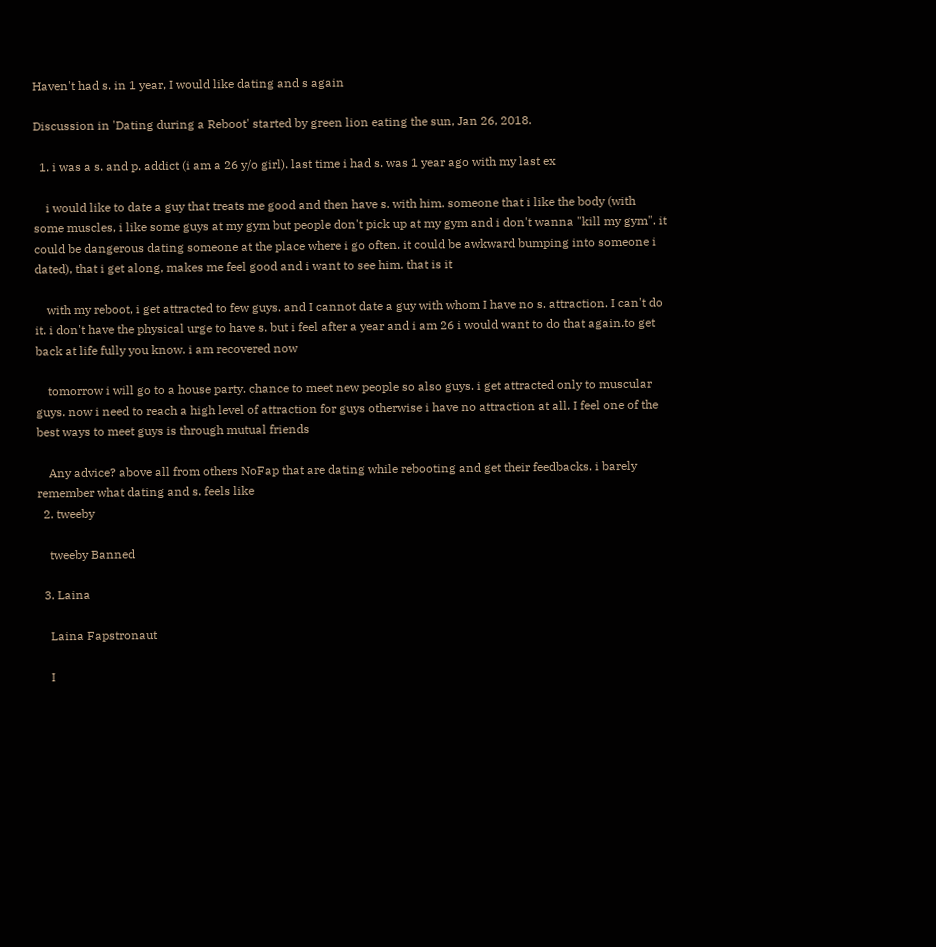Haven't had s. in 1 year, I would like dating and s again

Discussion in 'Dating during a Reboot' started by green lion eating the sun, Jan 26, 2018.

  1. i was a s. and p. addict (i am a 26 y/o girl). last time i had s. was 1 year ago with my last ex

    i would like to date a guy that treats me good and then have s. with him. someone that i like the body (with some muscles, i like some guys at my gym but people don't pick up at my gym and i don't wanna "kill my gym". it could be dangerous dating someone at the place where i go often. it could be awkward bumping into someone i dated), that i get along, makes me feel good and i want to see him. that is it

    with my reboot, i get attracted to few guys. and I cannot date a guy with whom I have no s. attraction. I can't do it. i don't have the physical urge to have s. but i feel after a year and i am 26 i would want to do that again.to get back at life fully you know. i am recovered now

    tomorrow i will go to a house party. chance to meet new people so also guys. i get attracted only to muscular guys. now i need to reach a high level of attraction for guys otherwise i have no attraction at all. I feel one of the best ways to meet guys is through mutual friends

    Any advice? above all from others NoFap that are dating while rebooting and get their feedbacks. i barely remember what dating and s. feels like
  2. tweeby

    tweeby Banned

  3. Laina

    Laina Fapstronaut

    I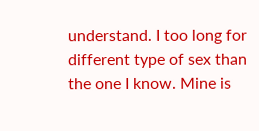understand. I too long for different type of sex than the one I know. Mine is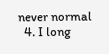never normal
  4. I long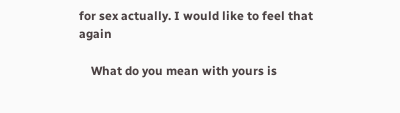for sex actually. I would like to feel that again

    What do you mean with yours is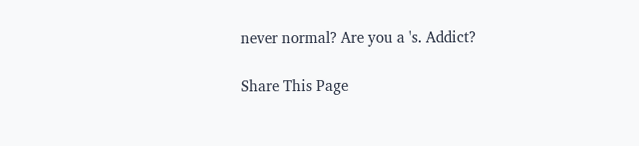never normal? Are you a 's. Addict?

Share This Page